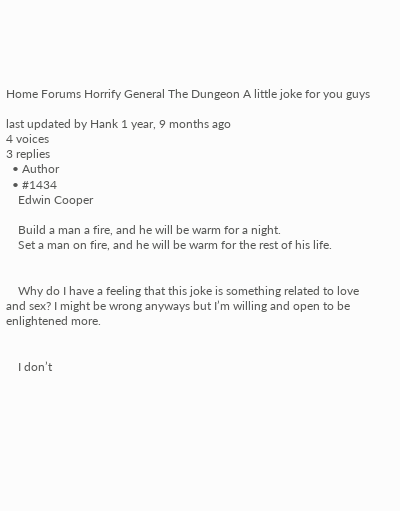Home Forums Horrify General The Dungeon A little joke for you guys

last updated by Hank 1 year, 9 months ago
4 voices
3 replies
  • Author
  • #1434
    Edwin Cooper

    Build a man a fire, and he will be warm for a night.
    Set a man on fire, and he will be warm for the rest of his life.


    Why do I have a feeling that this joke is something related to love and sex? I might be wrong anyways but I’m willing and open to be enlightened more.


    I don’t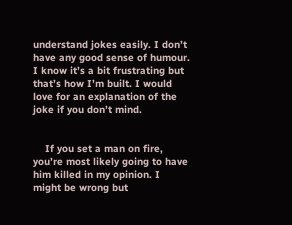understand jokes easily. I don’t have any good sense of humour. I know it’s a bit frustrating but that’s how I’m built. I would love for an explanation of the joke if you don’t mind.


    If you set a man on fire, you’re most likely going to have him killed in my opinion. I might be wrong but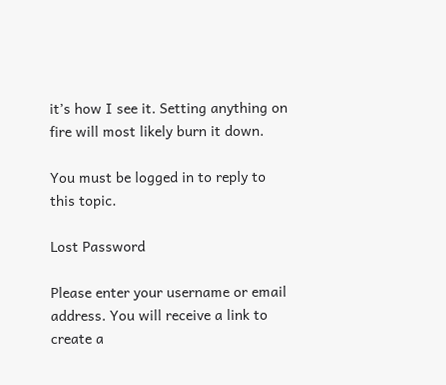it’s how I see it. Setting anything on fire will most likely burn it down.

You must be logged in to reply to this topic.

Lost Password

Please enter your username or email address. You will receive a link to create a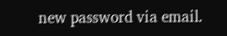new password via email.